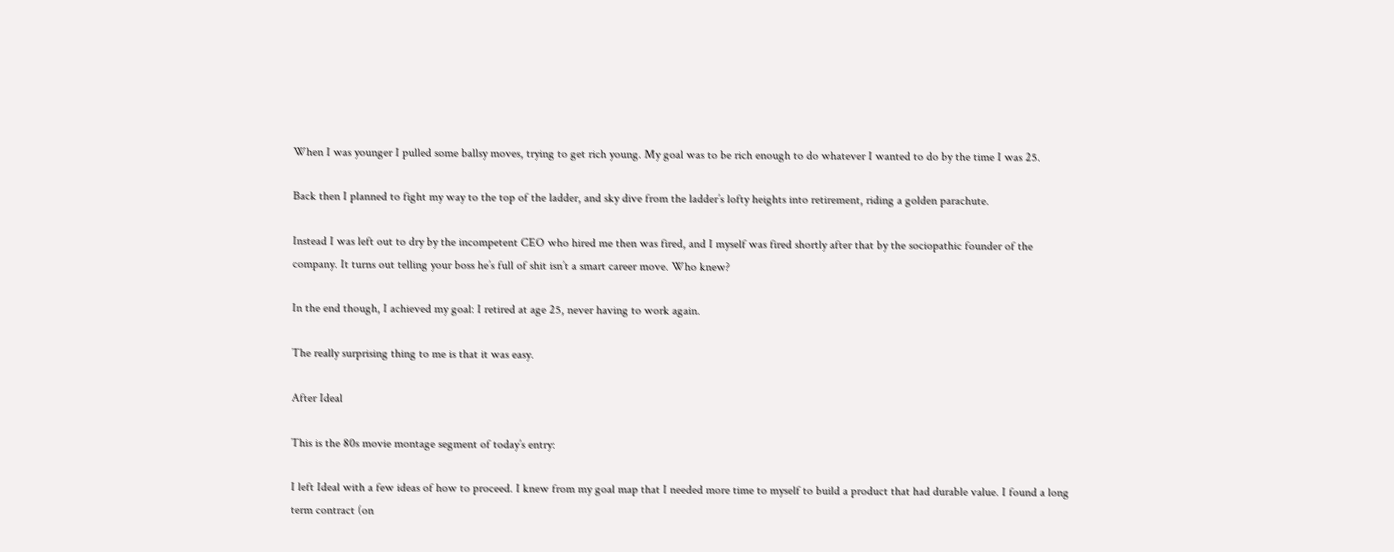When I was younger I pulled some ballsy moves, trying to get rich young. My goal was to be rich enough to do whatever I wanted to do by the time I was 25.

Back then I planned to fight my way to the top of the ladder, and sky dive from the ladder’s lofty heights into retirement, riding a golden parachute.

Instead I was left out to dry by the incompetent CEO who hired me then was fired, and I myself was fired shortly after that by the sociopathic founder of the company. It turns out telling your boss he’s full of shit isn’t a smart career move. Who knew?

In the end though, I achieved my goal: I retired at age 25, never having to work again.

The really surprising thing to me is that it was easy.

After Ideal

This is the 80s movie montage segment of today’s entry:

I left Ideal with a few ideas of how to proceed. I knew from my goal map that I needed more time to myself to build a product that had durable value. I found a long term contract (on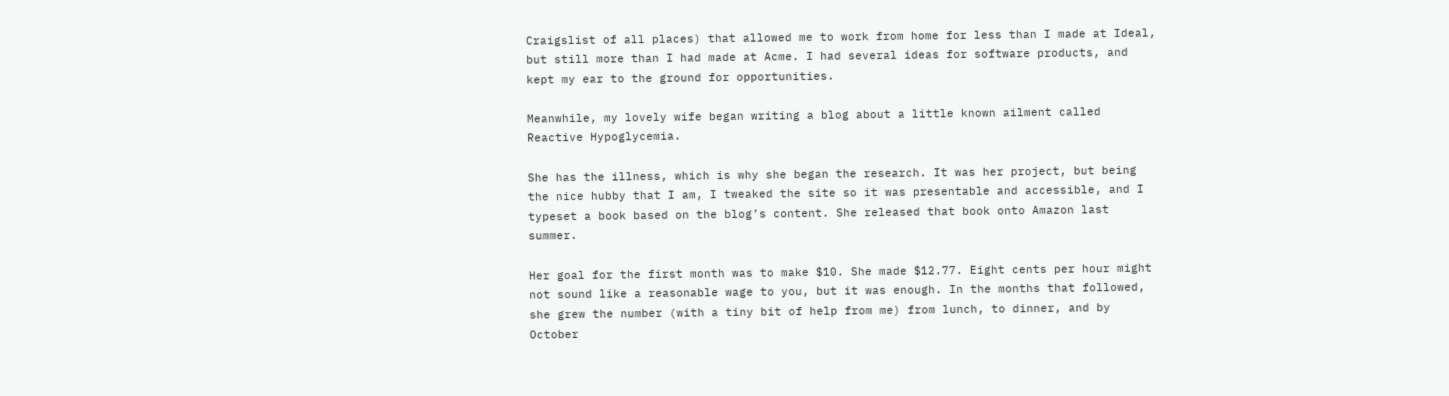Craigslist of all places) that allowed me to work from home for less than I made at Ideal, but still more than I had made at Acme. I had several ideas for software products, and kept my ear to the ground for opportunities.

Meanwhile, my lovely wife began writing a blog about a little known ailment called Reactive Hypoglycemia.

She has the illness, which is why she began the research. It was her project, but being the nice hubby that I am, I tweaked the site so it was presentable and accessible, and I typeset a book based on the blog’s content. She released that book onto Amazon last summer.

Her goal for the first month was to make $10. She made $12.77. Eight cents per hour might not sound like a reasonable wage to you, but it was enough. In the months that followed, she grew the number (with a tiny bit of help from me) from lunch, to dinner, and by October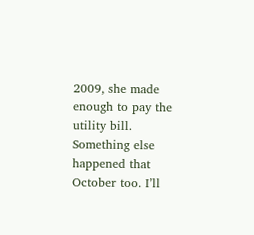2009, she made enough to pay the utility bill. Something else happened that October too. I’ll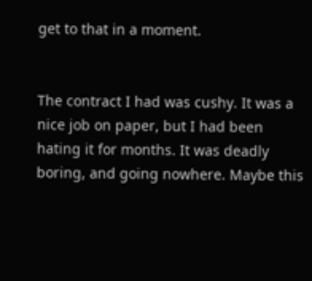get to that in a moment.


The contract I had was cushy. It was a nice job on paper, but I had been hating it for months. It was deadly boring, and going nowhere. Maybe this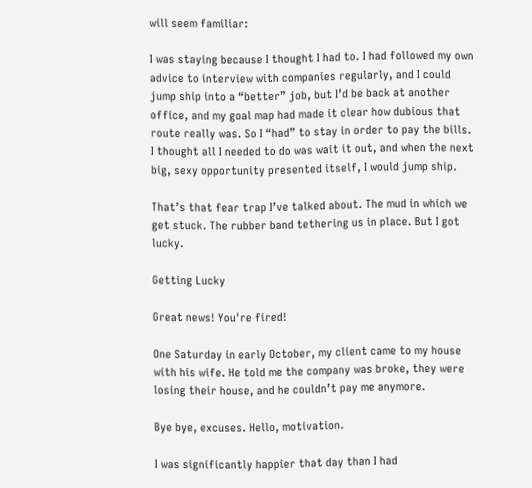will seem familiar:

I was staying because I thought I had to. I had followed my own advice to interview with companies regularly, and I could jump ship into a “better” job, but I’d be back at another office, and my goal map had made it clear how dubious that route really was. So I “had” to stay in order to pay the bills. I thought all I needed to do was wait it out, and when the next big, sexy opportunity presented itself, I would jump ship.

That’s that fear trap I’ve talked about. The mud in which we get stuck. The rubber band tethering us in place. But I got lucky.

Getting Lucky

Great news! You're fired!

One Saturday in early October, my client came to my house with his wife. He told me the company was broke, they were losing their house, and he couldn’t pay me anymore.

Bye bye, excuses. Hello, motivation.

I was significantly happier that day than I had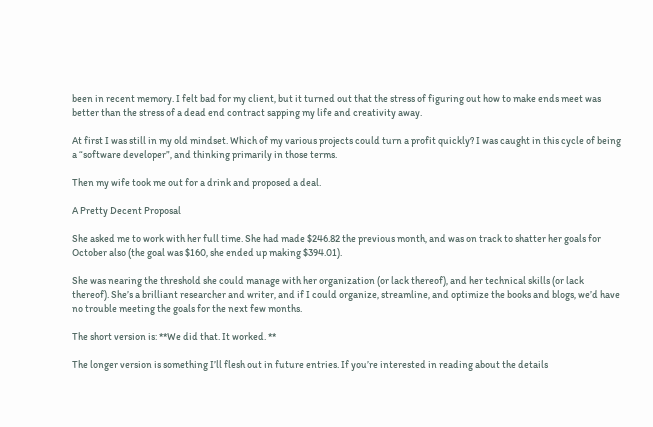been in recent memory. I felt bad for my client, but it turned out that the stress of figuring out how to make ends meet was better than the stress of a dead end contract sapping my life and creativity away.

At first I was still in my old mindset. Which of my various projects could turn a profit quickly? I was caught in this cycle of being a “software developer”, and thinking primarily in those terms.

Then my wife took me out for a drink and proposed a deal.

A Pretty Decent Proposal

She asked me to work with her full time. She had made $246.82 the previous month, and was on track to shatter her goals for October also (the goal was $160, she ended up making $394.01).

She was nearing the threshold she could manage with her organization (or lack thereof), and her technical skills (or lack thereof). She’s a brilliant researcher and writer, and if I could organize, streamline, and optimize the books and blogs, we’d have no trouble meeting the goals for the next few months.

The short version is: **We did that. It worked. **

The longer version is something I’ll flesh out in future entries. If you’re interested in reading about the details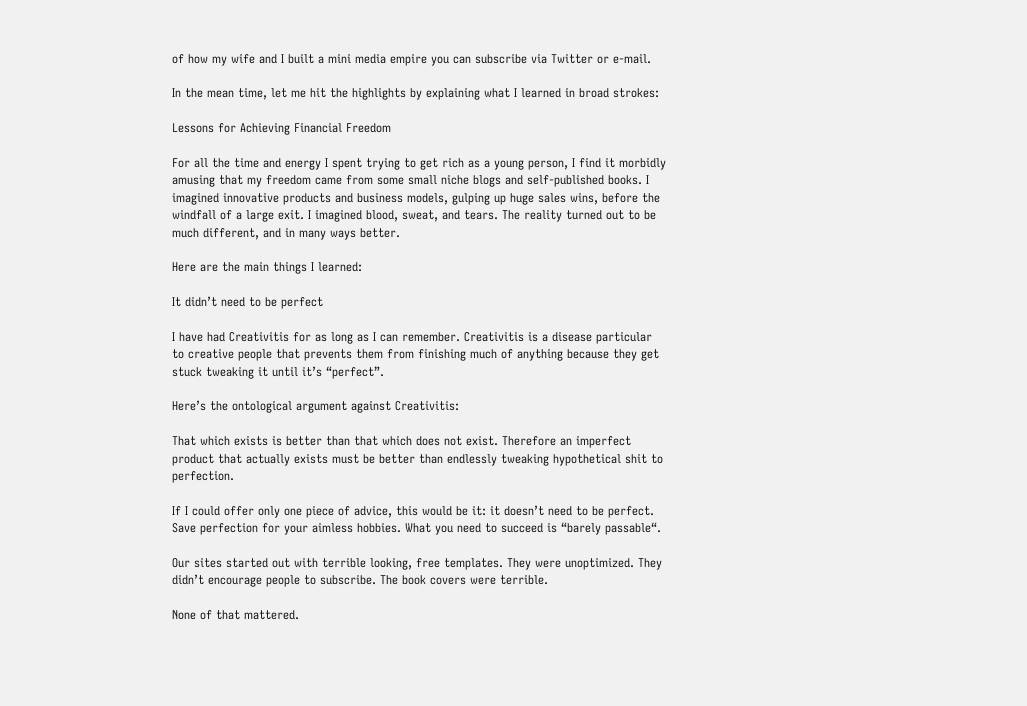of how my wife and I built a mini media empire you can subscribe via Twitter or e-mail.

In the mean time, let me hit the highlights by explaining what I learned in broad strokes:

Lessons for Achieving Financial Freedom

For all the time and energy I spent trying to get rich as a young person, I find it morbidly amusing that my freedom came from some small niche blogs and self-published books. I imagined innovative products and business models, gulping up huge sales wins, before the windfall of a large exit. I imagined blood, sweat, and tears. The reality turned out to be much different, and in many ways better.

Here are the main things I learned:

It didn’t need to be perfect

I have had Creativitis for as long as I can remember. Creativitis is a disease particular to creative people that prevents them from finishing much of anything because they get stuck tweaking it until it’s “perfect”.

Here’s the ontological argument against Creativitis:

That which exists is better than that which does not exist. Therefore an imperfect product that actually exists must be better than endlessly tweaking hypothetical shit to perfection.

If I could offer only one piece of advice, this would be it: it doesn’t need to be perfect. Save perfection for your aimless hobbies. What you need to succeed is “barely passable“.

Our sites started out with terrible looking, free templates. They were unoptimized. They didn’t encourage people to subscribe. The book covers were terrible.

None of that mattered.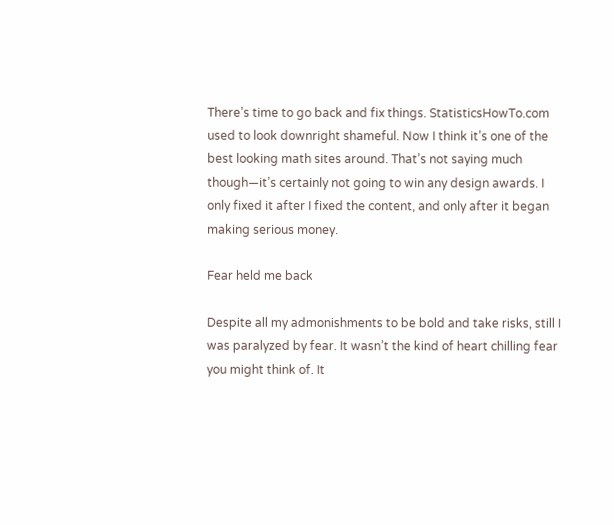There’s time to go back and fix things. StatisticsHowTo.com used to look downright shameful. Now I think it’s one of the best looking math sites around. That’s not saying much though—it’s certainly not going to win any design awards. I only fixed it after I fixed the content, and only after it began making serious money.

Fear held me back

Despite all my admonishments to be bold and take risks, still I was paralyzed by fear. It wasn’t the kind of heart chilling fear you might think of. It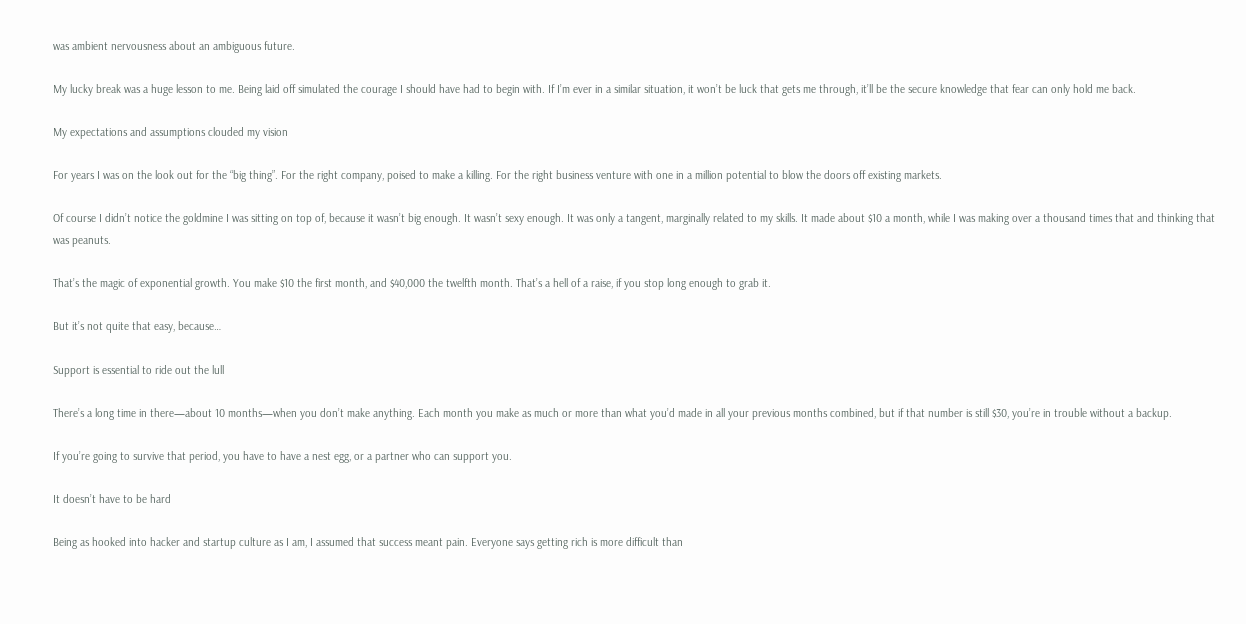was ambient nervousness about an ambiguous future.

My lucky break was a huge lesson to me. Being laid off simulated the courage I should have had to begin with. If I’m ever in a similar situation, it won’t be luck that gets me through, it’ll be the secure knowledge that fear can only hold me back.

My expectations and assumptions clouded my vision

For years I was on the look out for the “big thing”. For the right company, poised to make a killing. For the right business venture with one in a million potential to blow the doors off existing markets.

Of course I didn’t notice the goldmine I was sitting on top of, because it wasn’t big enough. It wasn’t sexy enough. It was only a tangent, marginally related to my skills. It made about $10 a month, while I was making over a thousand times that and thinking that was peanuts.

That’s the magic of exponential growth. You make $10 the first month, and $40,000 the twelfth month. That’s a hell of a raise, if you stop long enough to grab it.

But it’s not quite that easy, because…

Support is essential to ride out the lull

There’s a long time in there—about 10 months—when you don’t make anything. Each month you make as much or more than what you’d made in all your previous months combined, but if that number is still $30, you’re in trouble without a backup.

If you’re going to survive that period, you have to have a nest egg, or a partner who can support you.

It doesn’t have to be hard

Being as hooked into hacker and startup culture as I am, I assumed that success meant pain. Everyone says getting rich is more difficult than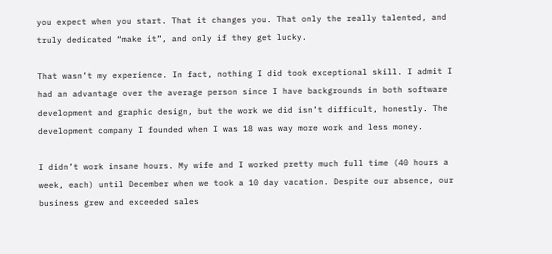you expect when you start. That it changes you. That only the really talented, and truly dedicated “make it”, and only if they get lucky.

That wasn’t my experience. In fact, nothing I did took exceptional skill. I admit I had an advantage over the average person since I have backgrounds in both software development and graphic design, but the work we did isn’t difficult, honestly. The development company I founded when I was 18 was way more work and less money.

I didn’t work insane hours. My wife and I worked pretty much full time (40 hours a week, each) until December when we took a 10 day vacation. Despite our absence, our business grew and exceeded sales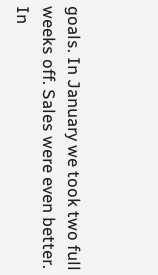goals. In January we took two full weeks off. Sales were even better. In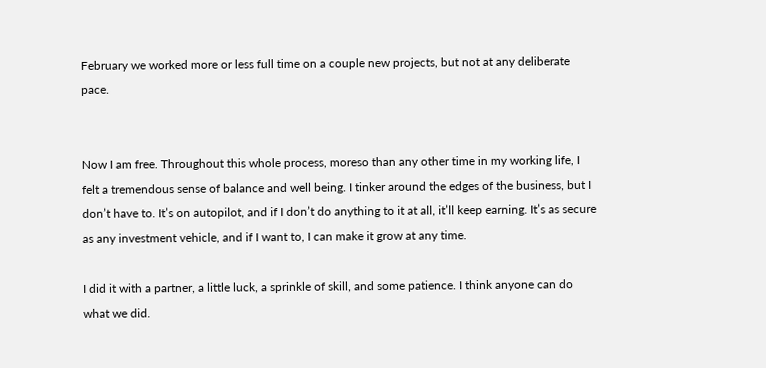February we worked more or less full time on a couple new projects, but not at any deliberate pace.


Now I am free. Throughout this whole process, moreso than any other time in my working life, I felt a tremendous sense of balance and well being. I tinker around the edges of the business, but I don’t have to. It’s on autopilot, and if I don’t do anything to it at all, it’ll keep earning. It’s as secure as any investment vehicle, and if I want to, I can make it grow at any time.

I did it with a partner, a little luck, a sprinkle of skill, and some patience. I think anyone can do what we did.